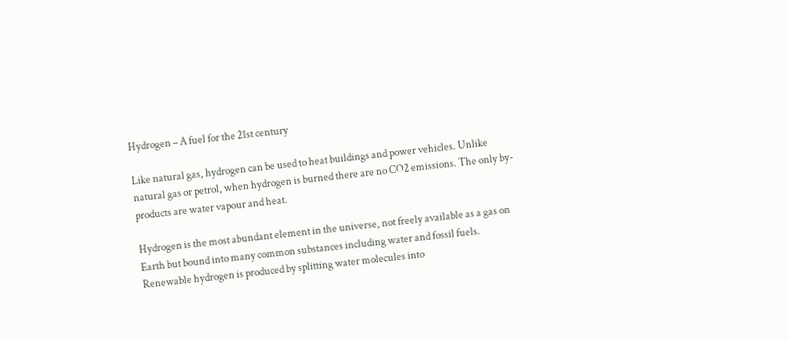Hydrogen – A fuel for the 21st century

Like natural gas, hydrogen can be used to heat buildings and power vehicles. Unlike natural gas or petrol, when hydrogen is burned there are no CO2 emissions. The only by-products are water vapour and heat.

Hydrogen is the most abundant element in the universe, not freely available as a gas on Earth but bound into many common substances including water and fossil fuels. Renewable hydrogen is produced by splitting water molecules into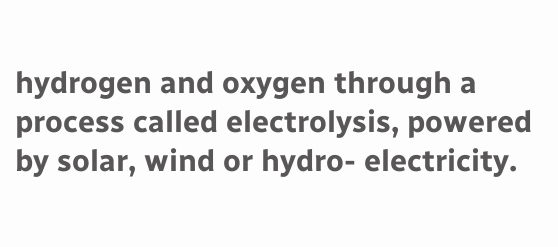hydrogen and oxygen through a process called electrolysis, powered by solar, wind or hydro- electricity.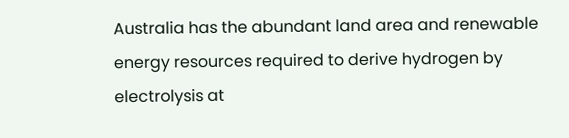Australia has the abundant land area and renewable energy resources required to derive hydrogen by electrolysis at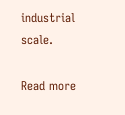industrial scale.

Read more